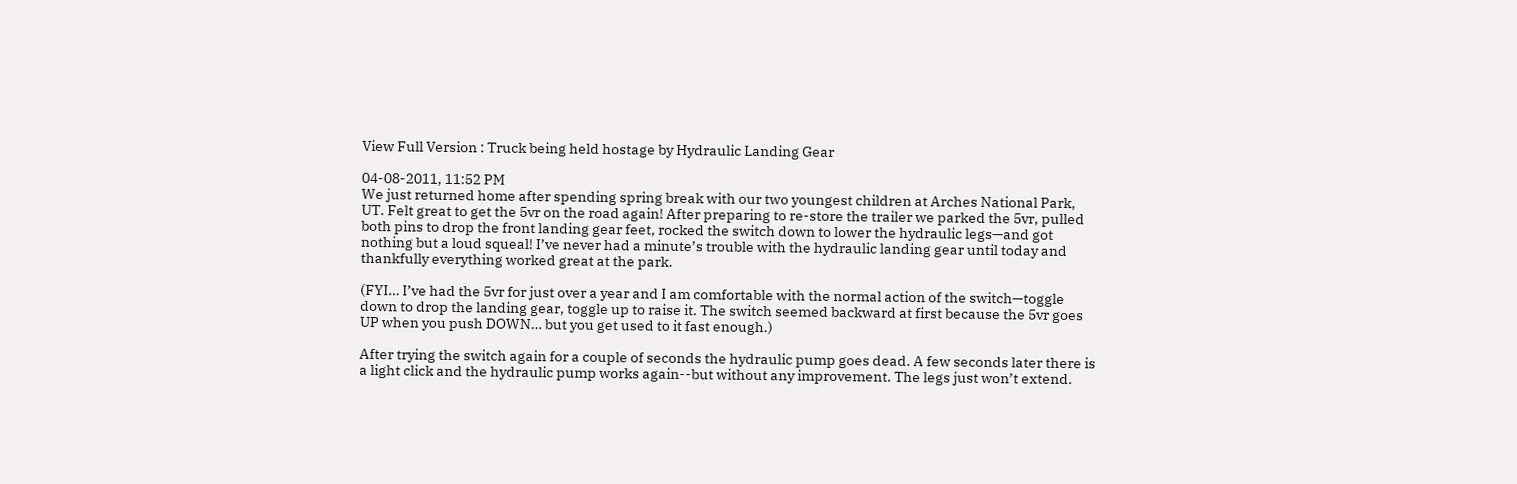View Full Version : Truck being held hostage by Hydraulic Landing Gear

04-08-2011, 11:52 PM
We just returned home after spending spring break with our two youngest children at Arches National Park, UT. Felt great to get the 5vr on the road again! After preparing to re-store the trailer we parked the 5vr, pulled both pins to drop the front landing gear feet, rocked the switch down to lower the hydraulic legs—and got nothing but a loud squeal! I’ve never had a minute’s trouble with the hydraulic landing gear until today and thankfully everything worked great at the park.

(FYI… I’ve had the 5vr for just over a year and I am comfortable with the normal action of the switch—toggle down to drop the landing gear, toggle up to raise it. The switch seemed backward at first because the 5vr goes UP when you push DOWN… but you get used to it fast enough.)

After trying the switch again for a couple of seconds the hydraulic pump goes dead. A few seconds later there is a light click and the hydraulic pump works again--but without any improvement. The legs just won’t extend.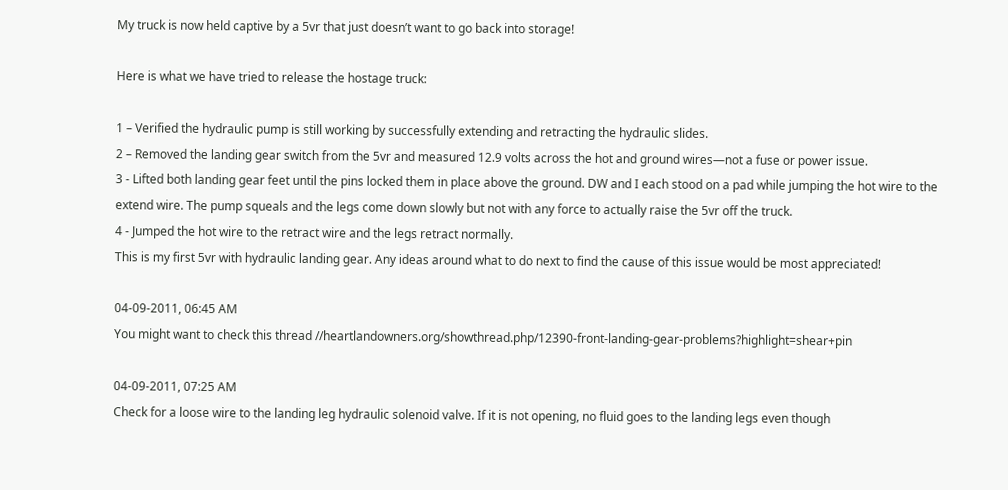My truck is now held captive by a 5vr that just doesn’t want to go back into storage!

Here is what we have tried to release the hostage truck:

1 – Verified the hydraulic pump is still working by successfully extending and retracting the hydraulic slides.
2 – Removed the landing gear switch from the 5vr and measured 12.9 volts across the hot and ground wires—not a fuse or power issue.
3 - Lifted both landing gear feet until the pins locked them in place above the ground. DW and I each stood on a pad while jumping the hot wire to the extend wire. The pump squeals and the legs come down slowly but not with any force to actually raise the 5vr off the truck.
4 - Jumped the hot wire to the retract wire and the legs retract normally.
This is my first 5vr with hydraulic landing gear. Any ideas around what to do next to find the cause of this issue would be most appreciated!

04-09-2011, 06:45 AM
You might want to check this thread //heartlandowners.org/showthread.php/12390-front-landing-gear-problems?highlight=shear+pin

04-09-2011, 07:25 AM
Check for a loose wire to the landing leg hydraulic solenoid valve. If it is not opening, no fluid goes to the landing legs even though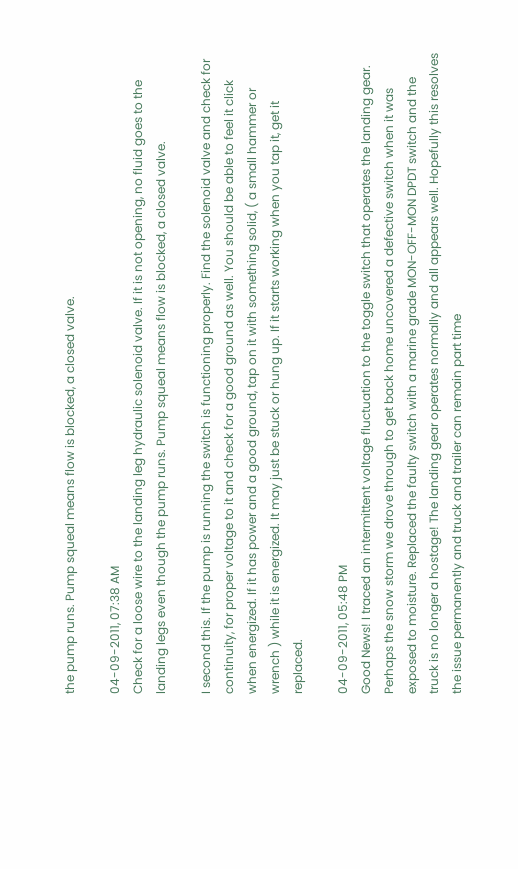the pump runs. Pump squeal means flow is blocked, a closed valve.

04-09-2011, 07:38 AM
Check for a loose wire to the landing leg hydraulic solenoid valve. If it is not opening, no fluid goes to the landing legs even though the pump runs. Pump squeal means flow is blocked, a closed valve.

I second this. If the pump is running the switch is functioning properly. Find the solenoid valve and check for continuity, for proper voltage to it and check for a good ground as well. You should be able to feel it click when energized. If it has power and a good ground, tap on it with something solid, ( a small hammer or wrench ) while it is energized. It may just be stuck or hung up. If it starts working when you tap it, get it replaced.

04-09-2011, 05:48 PM
Good News! I traced an intermittent voltage fluctuation to the toggle switch that operates the landing gear. Perhaps the snow storm we drove through to get back home uncovered a defective switch when it was exposed to moisture. Replaced the faulty switch with a marine grade MON-OFF-MON DPDT switch and the truck is no longer a hostage! The landing gear operates normally and all appears well. Hopefully this resolves the issue permanently and truck and trailer can remain part time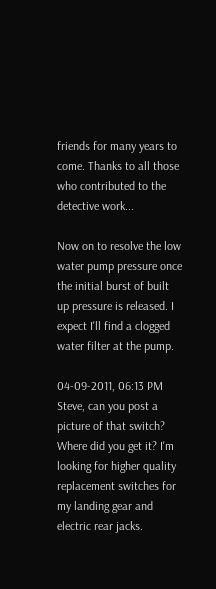friends for many years to come. Thanks to all those who contributed to the detective work...

Now on to resolve the low water pump pressure once the initial burst of built up pressure is released. I expect I'll find a clogged water filter at the pump.

04-09-2011, 06:13 PM
Steve, can you post a picture of that switch? Where did you get it? I'm looking for higher quality replacement switches for my landing gear and electric rear jacks.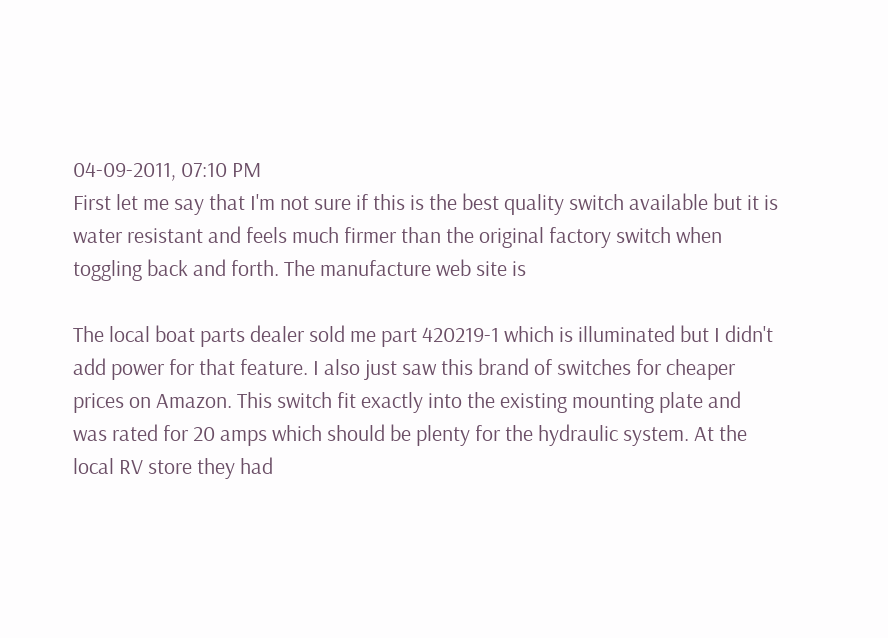04-09-2011, 07:10 PM
First let me say that I'm not sure if this is the best quality switch available but it is water resistant and feels much firmer than the original factory switch when toggling back and forth. The manufacture web site is

The local boat parts dealer sold me part 420219-1 which is illuminated but I didn't add power for that feature. I also just saw this brand of switches for cheaper prices on Amazon. This switch fit exactly into the existing mounting plate and was rated for 20 amps which should be plenty for the hydraulic system. At the local RV store they had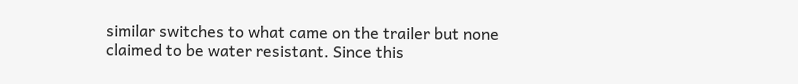similar switches to what came on the trailer but none claimed to be water resistant. Since this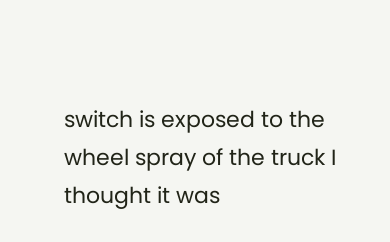switch is exposed to the wheel spray of the truck I thought it was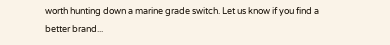worth hunting down a marine grade switch. Let us know if you find a better brand...